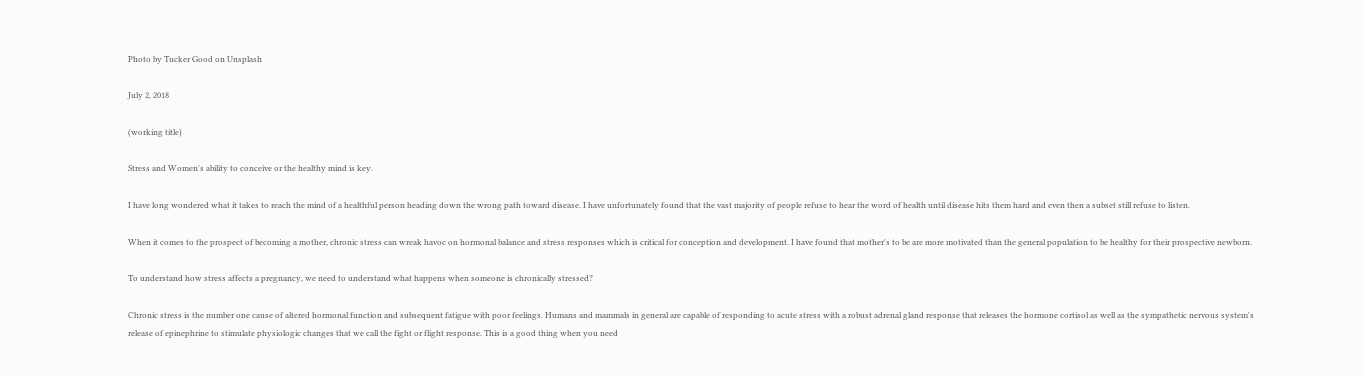Photo by Tucker Good on Unsplash

July 2, 2018

(working title)

Stress and Women's ability to conceive or the healthy mind is key.

I have long wondered what it takes to reach the mind of a healthful person heading down the wrong path toward disease. I have unfortunately found that the vast majority of people refuse to hear the word of health until disease hits them hard and even then a subset still refuse to listen.

When it comes to the prospect of becoming a mother, chronic stress can wreak havoc on hormonal balance and stress responses which is critical for conception and development. I have found that mother's to be are more motivated than the general population to be healthy for their prospective newborn.

To understand how stress affects a pregnancy, we need to understand what happens when someone is chronically stressed?

Chronic stress is the number one cause of altered hormonal function and subsequent fatigue with poor feelings. Humans and mammals in general are capable of responding to acute stress with a robust adrenal gland response that releases the hormone cortisol as well as the sympathetic nervous system's release of epinephrine to stimulate physiologic changes that we call the fight or flight response. This is a good thing when you need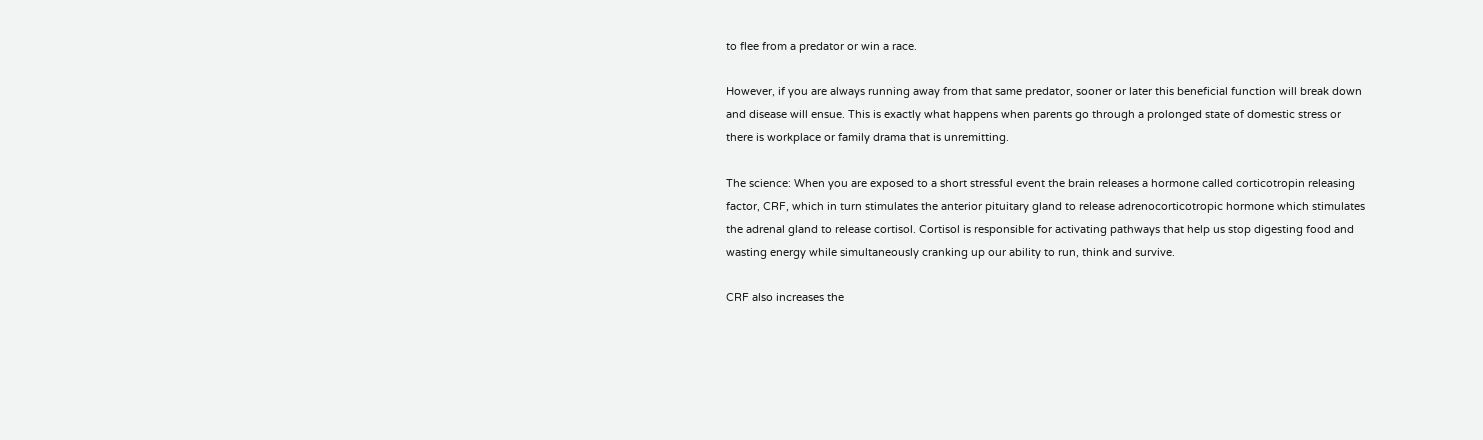to flee from a predator or win a race.

However, if you are always running away from that same predator, sooner or later this beneficial function will break down and disease will ensue. This is exactly what happens when parents go through a prolonged state of domestic stress or there is workplace or family drama that is unremitting.

The science: When you are exposed to a short stressful event the brain releases a hormone called corticotropin releasing factor, CRF, which in turn stimulates the anterior pituitary gland to release adrenocorticotropic hormone which stimulates the adrenal gland to release cortisol. Cortisol is responsible for activating pathways that help us stop digesting food and wasting energy while simultaneously cranking up our ability to run, think and survive.

CRF also increases the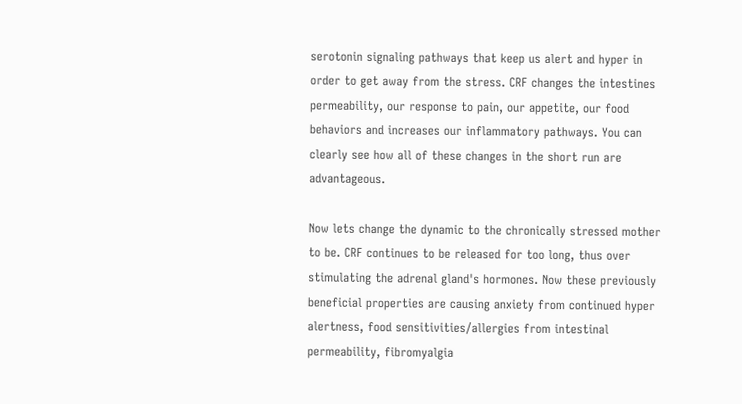serotonin signaling pathways that keep us alert and hyper in order to get away from the stress. CRF changes the intestines permeability, our response to pain, our appetite, our food behaviors and increases our inflammatory pathways. You can clearly see how all of these changes in the short run are advantageous.

Now lets change the dynamic to the chronically stressed mother to be. CRF continues to be released for too long, thus over stimulating the adrenal gland's hormones. Now these previously beneficial properties are causing anxiety from continued hyper alertness, food sensitivities/allergies from intestinal permeability, fibromyalgia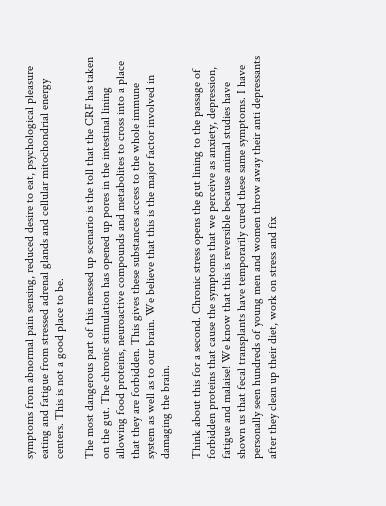symptoms from abnormal pain sensing, reduced desire to eat, psychological pleasure eating and fatigue from stressed adrenal glands and cellular mitochondrial energy centers. This is not a good place to be.

The most dangerous part of this messed up scenario is the toll that the CRF has taken on the gut. The chronic stimulation has opened up pores in the intestinal lining allowing food proteins, neuroactive compounds and metabolites to cross into a place that they are forbidden. This gives these substances access to the whole immune system as well as to our brain. We believe that this is the major factor involved in damaging the brain.

Think about this for a second. Chronic stress opens the gut lining to the passage of forbidden proteins that cause the symptoms that we perceive as anxiety, depression, fatigue and malaise! We know that this is reversible because animal studies have shown us that fecal transplants have temporarily cured these same symptoms. I have personally seen hundreds of young men and women throw away their anti depressants after they clean up their diet, work on stress and fix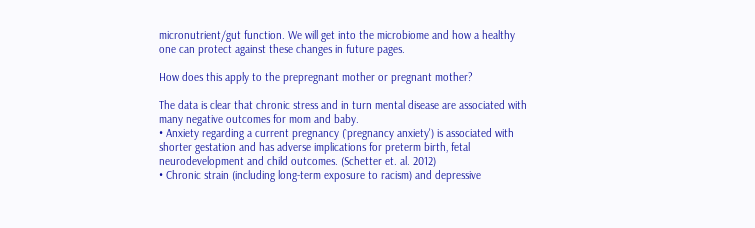micronutrient/gut function. We will get into the microbiome and how a healthy one can protect against these changes in future pages.

How does this apply to the prepregnant mother or pregnant mother?

The data is clear that chronic stress and in turn mental disease are associated with many negative outcomes for mom and baby.
• Anxiety regarding a current pregnancy (`pregnancy anxiety') is associated with shorter gestation and has adverse implications for preterm birth, fetal neurodevelopment and child outcomes. (Schetter et. al. 2012)
• Chronic strain (including long-term exposure to racism) and depressive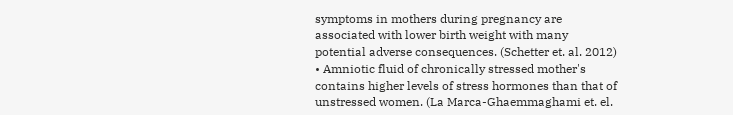symptoms in mothers during pregnancy are associated with lower birth weight with many potential adverse consequences. (Schetter et. al. 2012)
• Amniotic fluid of chronically stressed mother's contains higher levels of stress hormones than that of unstressed women. (La Marca-Ghaemmaghami et. el.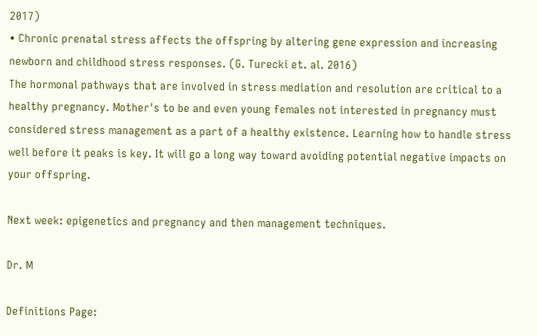2017)
• Chronic prenatal stress affects the offspring by altering gene expression and increasing newborn and childhood stress responses. (G. Turecki et. al. 2016)
The hormonal pathways that are involved in stress mediation and resolution are critical to a healthy pregnancy. Mother's to be and even young females not interested in pregnancy must considered stress management as a part of a healthy existence. Learning how to handle stress well before it peaks is key. It will go a long way toward avoiding potential negative impacts on your offspring.

Next week: epigenetics and pregnancy and then management techniques.

Dr. M

Definitions Page: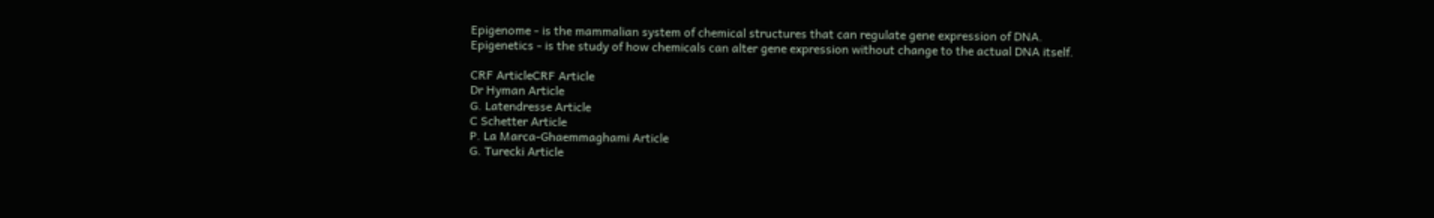Epigenome - is the mammalian system of chemical structures that can regulate gene expression of DNA.
Epigenetics - is the study of how chemicals can alter gene expression without change to the actual DNA itself.

CRF ArticleCRF Article
Dr Hyman Article
G. Latendresse Article
C Schetter Article
P. La Marca-Ghaemmaghami Article
G. Turecki Article